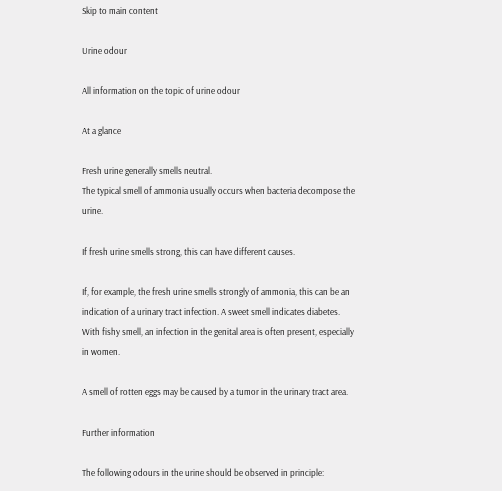Skip to main content

Urine odour

All information on the topic of urine odour

At a glance

Fresh urine generally smells neutral.
The typical smell of ammonia usually occurs when bacteria decompose the urine.

If fresh urine smells strong, this can have different causes.

If, for example, the fresh urine smells strongly of ammonia, this can be an indication of a urinary tract infection. A sweet smell indicates diabetes. With fishy smell, an infection in the genital area is often present, especially in women.

A smell of rotten eggs may be caused by a tumor in the urinary tract area.

Further information

The following odours in the urine should be observed in principle: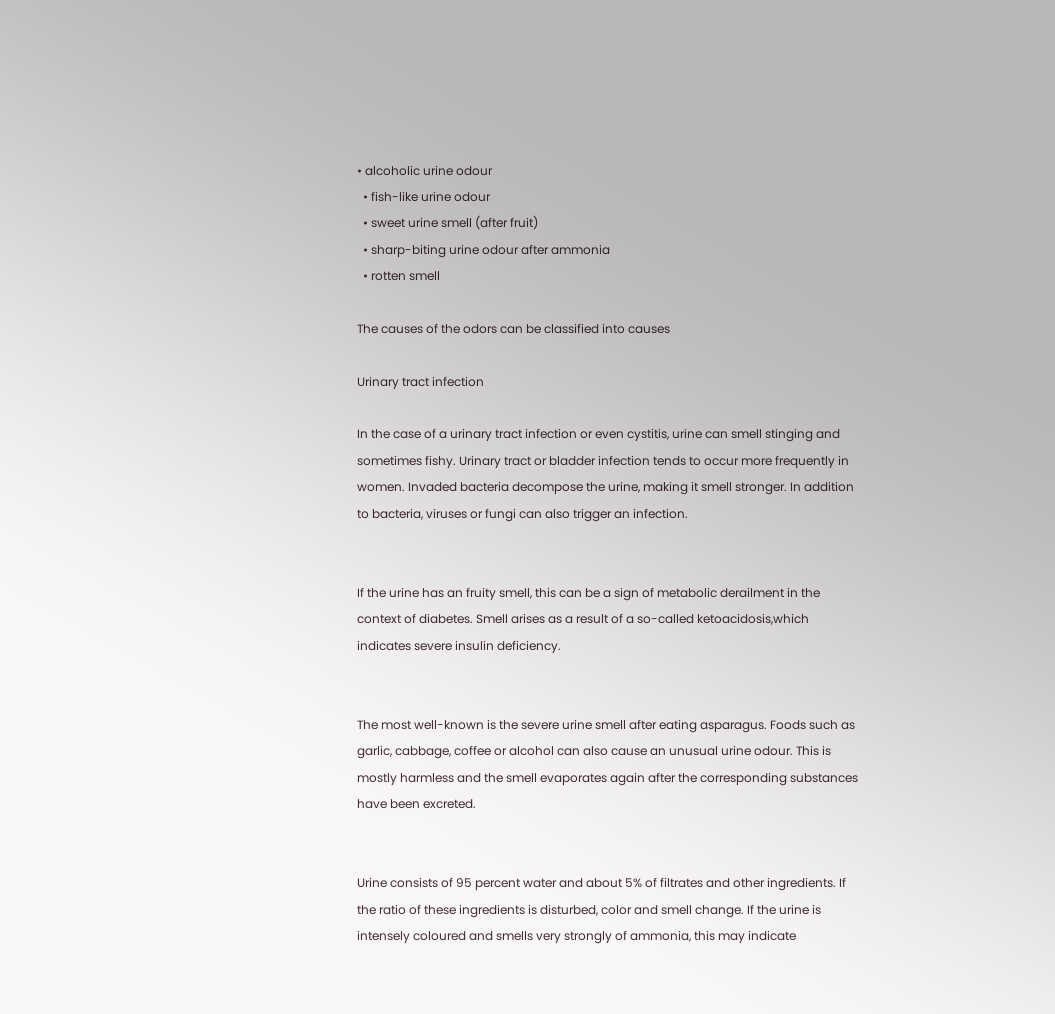• alcoholic urine odour
  • fish-like urine odour
  • sweet urine smell (after fruit)
  • sharp-biting urine odour after ammonia
  • rotten smell

The causes of the odors can be classified into causes

Urinary tract infection

In the case of a urinary tract infection or even cystitis, urine can smell stinging and sometimes fishy. Urinary tract or bladder infection tends to occur more frequently in women. Invaded bacteria decompose the urine, making it smell stronger. In addition to bacteria, viruses or fungi can also trigger an infection.


If the urine has an fruity smell, this can be a sign of metabolic derailment in the context of diabetes. Smell arises as a result of a so-called ketoacidosis,which indicates severe insulin deficiency.


The most well-known is the severe urine smell after eating asparagus. Foods such as garlic, cabbage, coffee or alcohol can also cause an unusual urine odour. This is mostly harmless and the smell evaporates again after the corresponding substances have been excreted.


Urine consists of 95 percent water and about 5% of filtrates and other ingredients. If the ratio of these ingredients is disturbed, color and smell change. If the urine is intensely coloured and smells very strongly of ammonia, this may indicate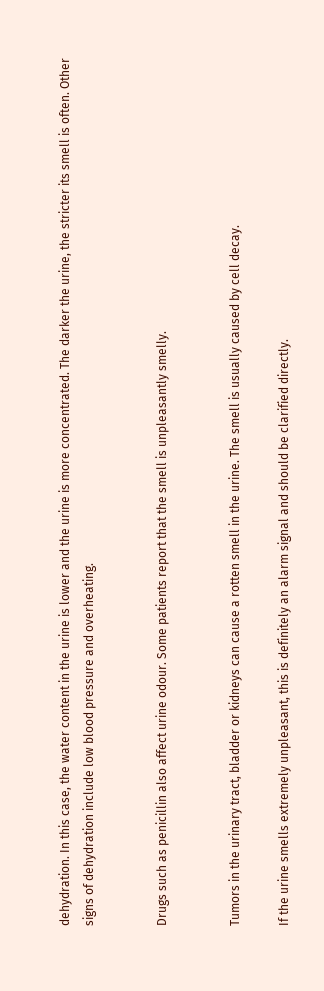dehydration. In this case, the water content in the urine is lower and the urine is more concentrated. The darker the urine, the stricter its smell is often. Other signs of dehydration include low blood pressure and overheating.


Drugs such as penicillin also affect urine odour. Some patients report that the smell is unpleasantly smelly.


Tumors in the urinary tract, bladder or kidneys can cause a rotten smell in the urine. The smell is usually caused by cell decay.

If the urine smells extremely unpleasant, this is definitely an alarm signal and should be clarified directly.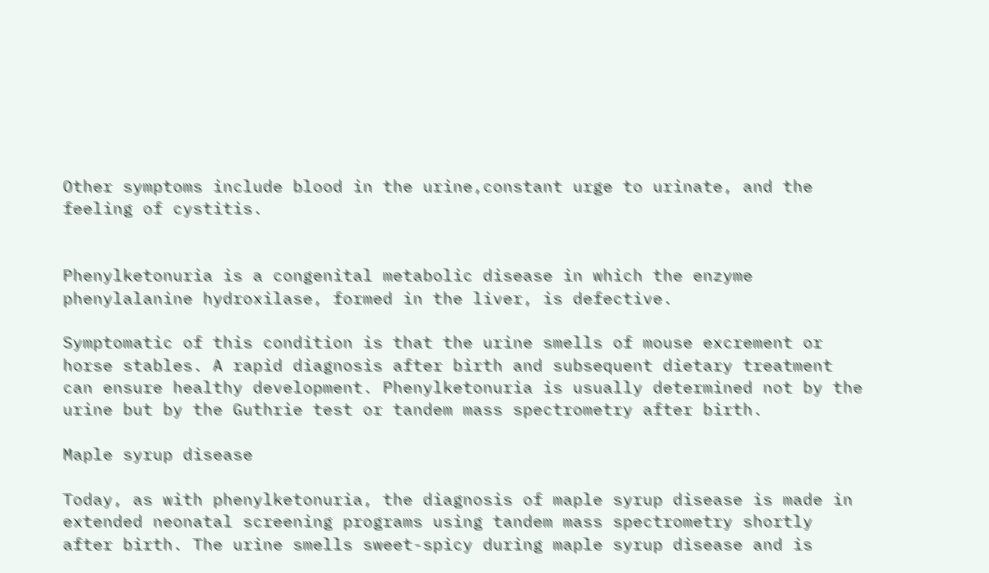Other symptoms include blood in the urine,constant urge to urinate, and the feeling of cystitis.


Phenylketonuria is a congenital metabolic disease in which the enzyme phenylalanine hydroxilase, formed in the liver, is defective.

Symptomatic of this condition is that the urine smells of mouse excrement or horse stables. A rapid diagnosis after birth and subsequent dietary treatment can ensure healthy development. Phenylketonuria is usually determined not by the urine but by the Guthrie test or tandem mass spectrometry after birth.

Maple syrup disease

Today, as with phenylketonuria, the diagnosis of maple syrup disease is made in extended neonatal screening programs using tandem mass spectrometry shortly after birth. The urine smells sweet-spicy during maple syrup disease and is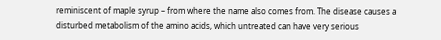reminiscent of maple syrup – from where the name also comes from. The disease causes a disturbed metabolism of the amino acids, which untreated can have very serious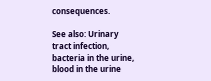consequences.

See also: Urinary tract infection, bacteria in the urine, blood in the urine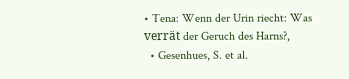• Tena: Wenn der Urin riecht: Was verrät der Geruch des Harns?,
  • Gesenhues, S. et al.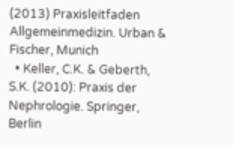(2013) Praxisleitfaden Allgemeinmedizin. Urban & Fischer, Munich
  • Keller, C.K. & Geberth, S.K. (2010): Praxis der Nephrologie. Springer, Berlin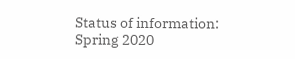Status of information: Spring 2020